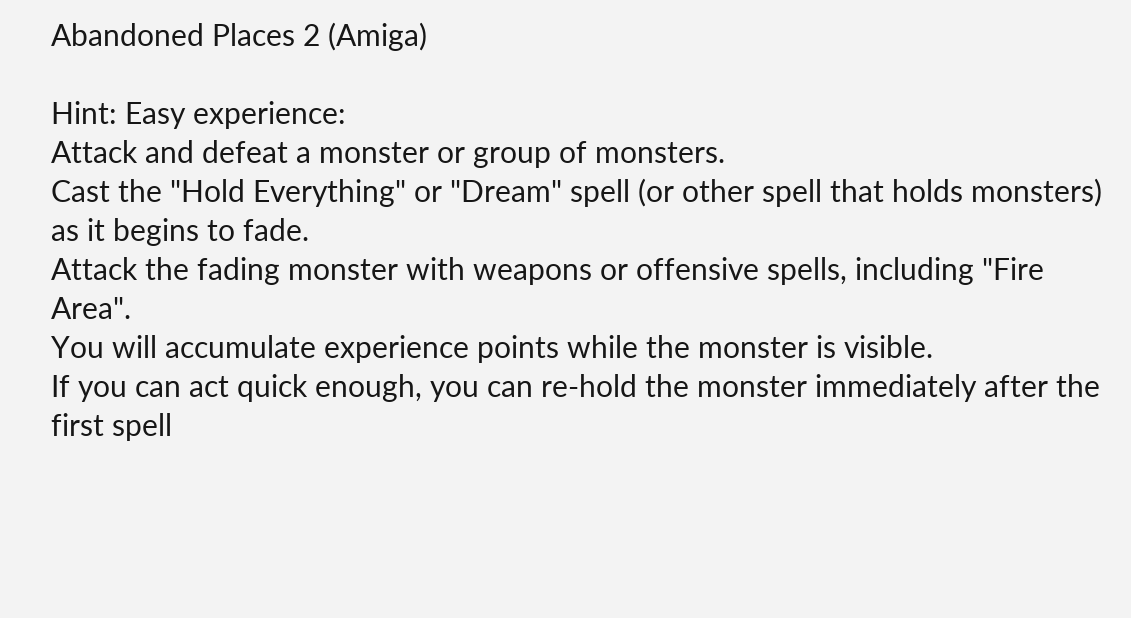Abandoned Places 2 (Amiga)

Hint: Easy experience:
Attack and defeat a monster or group of monsters.
Cast the "Hold Everything" or "Dream" spell (or other spell that holds monsters) as it begins to fade.
Attack the fading monster with weapons or offensive spells, including "Fire Area".
You will accumulate experience points while the monster is visible.
If you can act quick enough, you can re-hold the monster immediately after the first spell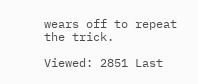wears off to repeat the trick.

Viewed: 2851 Last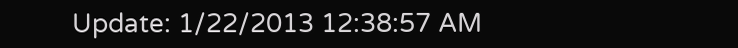Update: 1/22/2013 12:38:57 AM